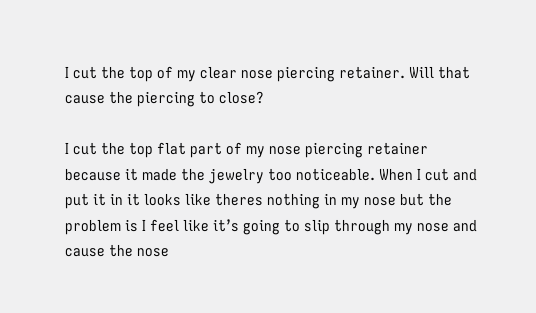I cut the top of my clear nose piercing retainer. Will that cause the piercing to close?

I cut the top flat part of my nose piercing retainer because it made the jewelry too noticeable. When I cut and put it in it looks like theres nothing in my nose but the problem is I feel like it’s going to slip through my nose and cause the nose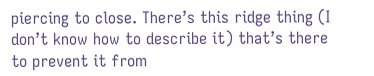piercing to close. There’s this ridge thing (I don’t know how to describe it) that’s there to prevent it from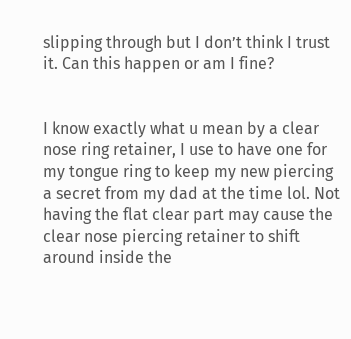slipping through but I don’t think I trust it. Can this happen or am I fine?


I know exactly what u mean by a clear nose ring retainer, I use to have one for my tongue ring to keep my new piercing a secret from my dad at the time lol. Not having the flat clear part may cause the clear nose piercing retainer to shift around inside the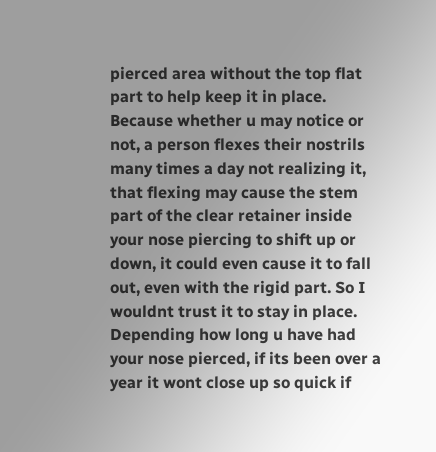pierced area without the top flat part to help keep it in place. Because whether u may notice or not, a person flexes their nostrils many times a day not realizing it, that flexing may cause the stem part of the clear retainer inside your nose piercing to shift up or down, it could even cause it to fall out, even with the rigid part. So I wouldnt trust it to stay in place. Depending how long u have had your nose pierced, if its been over a year it wont close up so quick if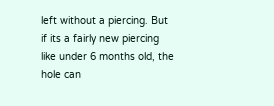left without a piercing. But if its a fairly new piercing like under 6 months old, the hole can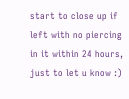start to close up if left with no piercing in it within 24 hours, just to let u know :)